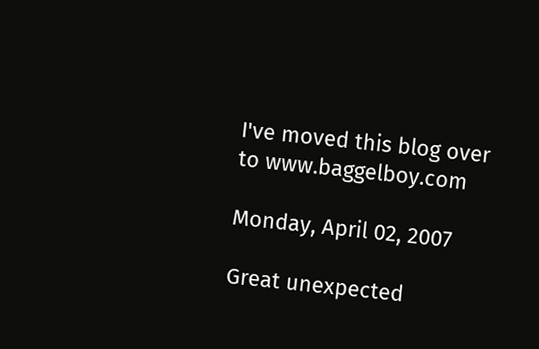I've moved this blog over to www.baggelboy.com

Monday, April 02, 2007

Great unexpected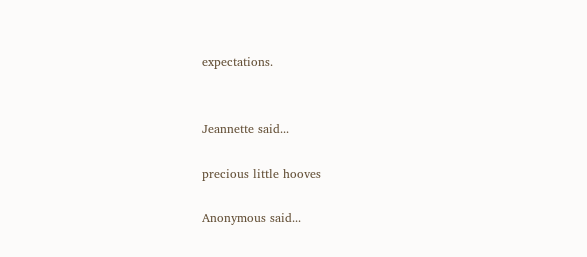expectations.


Jeannette said...

precious little hooves

Anonymous said...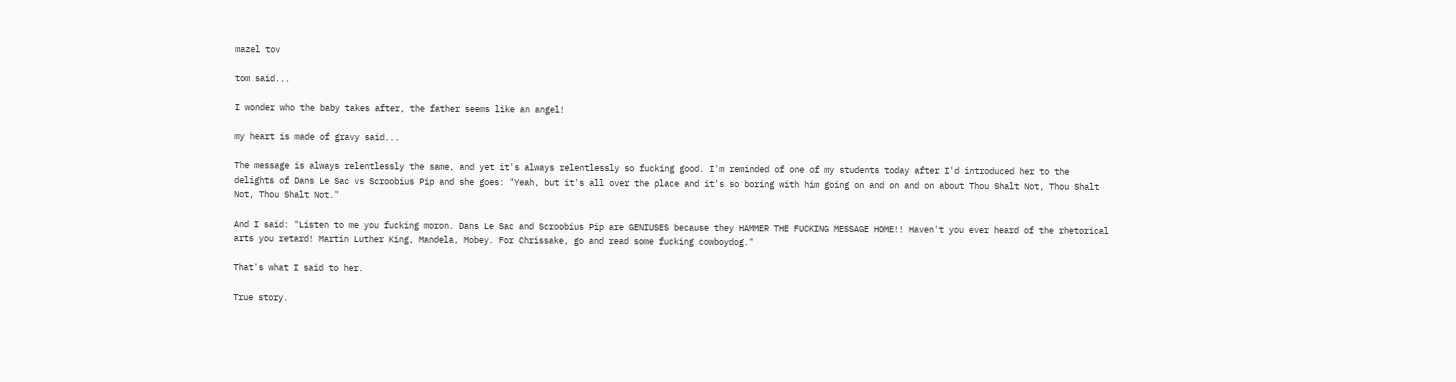mazel tov

tom said...

I wonder who the baby takes after, the father seems like an angel!

my heart is made of gravy said...

The message is always relentlessly the same, and yet it's always relentlessly so fucking good. I'm reminded of one of my students today after I'd introduced her to the delights of Dans Le Sac vs Scroobius Pip and she goes: "Yeah, but it's all over the place and it's so boring with him going on and on and on about Thou Shalt Not, Thou Shalt Not, Thou Shalt Not."

And I said: "Listen to me you fucking moron. Dans Le Sac and Scroobius Pip are GENIUSES because they HAMMER THE FUCKING MESSAGE HOME!! Haven't you ever heard of the rhetorical arts you retard! Martin Luther King, Mandela, Mobey. For Chrissake, go and read some fucking cowboydog."

That's what I said to her.

True story.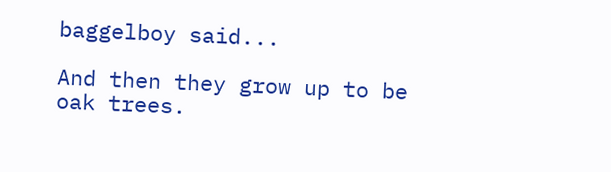baggelboy said...

And then they grow up to be oak trees.